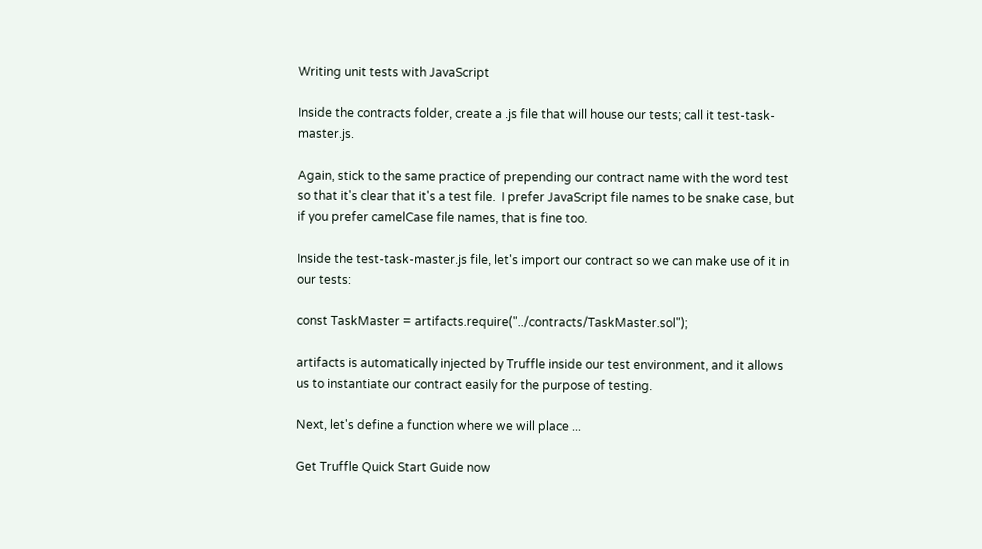Writing unit tests with JavaScript

Inside the contracts folder, create a .js file that will house our tests; call it test-task-master.js.

Again, stick to the same practice of prepending our contract name with the word test so that it's clear that it's a test file.  I prefer JavaScript file names to be snake case, but if you prefer camelCase file names, that is fine too.

Inside the test-task-master.js file, let's import our contract so we can make use of it in our tests:

const TaskMaster = artifacts.require("../contracts/TaskMaster.sol");

artifacts is automatically injected by Truffle inside our test environment, and it allows us to instantiate our contract easily for the purpose of testing.

Next, let's define a function where we will place ...

Get Truffle Quick Start Guide now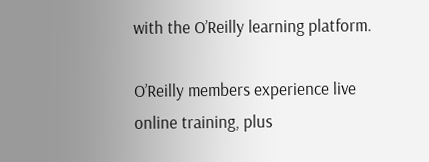with the O’Reilly learning platform.

O’Reilly members experience live online training, plus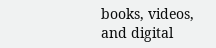books, videos, and digital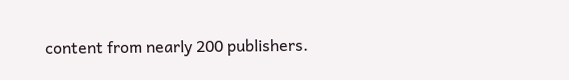content from nearly 200 publishers.